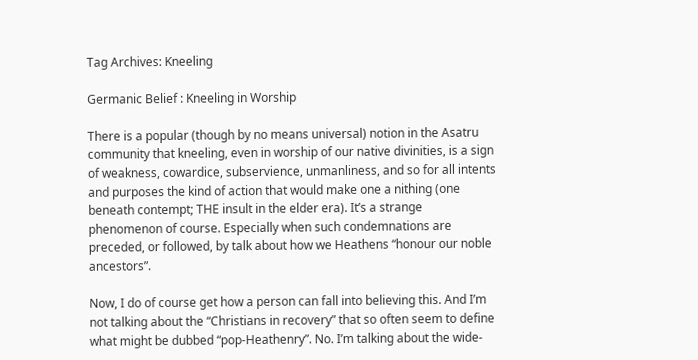Tag Archives: Kneeling

Germanic Belief : Kneeling in Worship

There is a popular (though by no means universal) notion in the Asatru community that kneeling, even in worship of our native divinities, is a sign of weakness, cowardice, subservience, unmanliness, and so for all intents and purposes the kind of action that would make one a nithing (one beneath contempt; THE insult in the elder era). It’s a strange phenomenon of course. Especially when such condemnations are preceded, or followed, by talk about how we Heathens “honour our noble ancestors”.

Now, I do of course get how a person can fall into believing this. And I’m not talking about the “Christians in recovery” that so often seem to define what might be dubbed “pop-Heathenry”. No. I’m talking about the wide-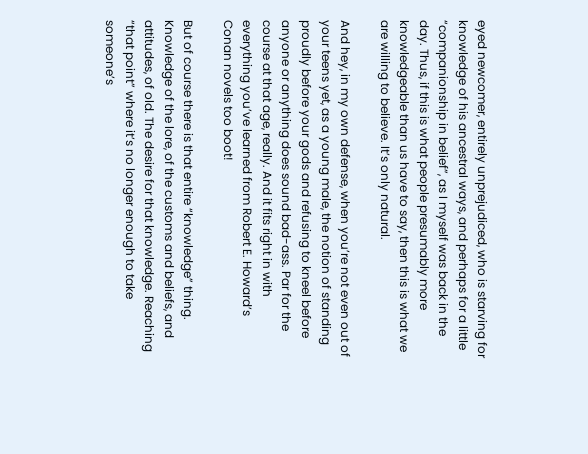eyed newcomer, entirely unprejudiced, who is starving for knowledge of his ancestral ways, and perhaps for a little “companionship in belief”, as I myself was back in the day. Thus, if this is what people presumably more knowledgeable than us have to say, then this is what we are willing to believe. It’s only natural.

And hey, in my own defense, when you’re not even out of your teens yet, as a young male, the notion of standing proudly before your gods and refusing to kneel before anyone or anything does sound bad-ass. Par for the course at that age, really. And it fits right in with everything you’ve learned from Robert E. Howard’s Conan novels too boot!

But of course there is that entire “knowledge” thing. Knowledge of the lore, of the customs and beliefs, and attitudes, of old. The desire for that knowledge. Reaching “that point” where it’s no longer enough to take someone’s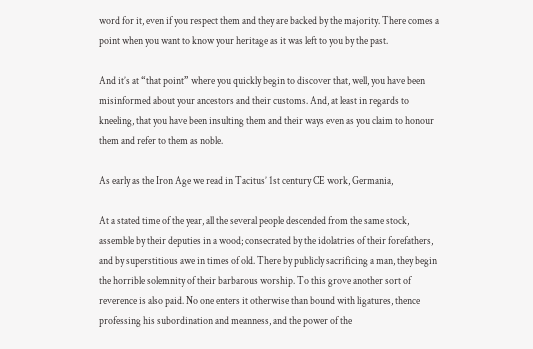word for it, even if you respect them and they are backed by the majority. There comes a point when you want to know your heritage as it was left to you by the past.

And it’s at “that point” where you quickly begin to discover that, well, you have been misinformed about your ancestors and their customs. And, at least in regards to kneeling, that you have been insulting them and their ways even as you claim to honour them and refer to them as noble.

As early as the Iron Age we read in Tacitus’ 1st century CE work, Germania,

At a stated time of the year, all the several people descended from the same stock, assemble by their deputies in a wood; consecrated by the idolatries of their forefathers, and by superstitious awe in times of old. There by publicly sacrificing a man, they begin the horrible solemnity of their barbarous worship. To this grove another sort of reverence is also paid. No one enters it otherwise than bound with ligatures, thence professing his subordination and meanness, and the power of the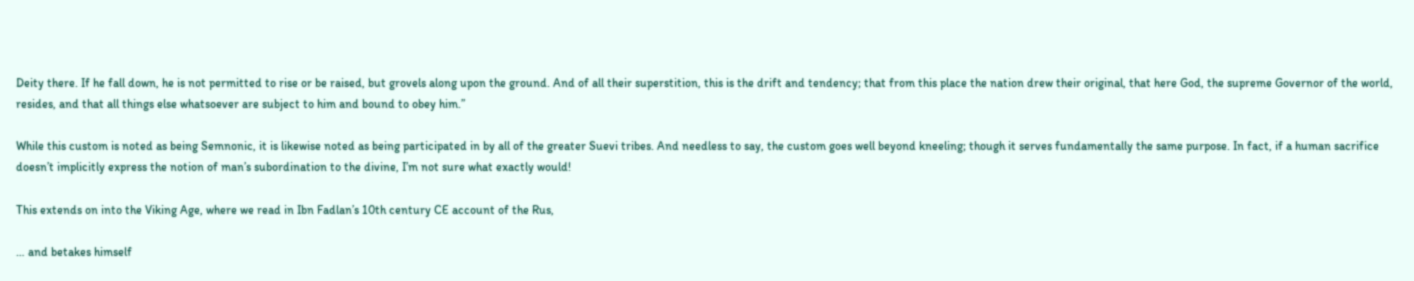Deity there. If he fall down, he is not permitted to rise or be raised, but grovels along upon the ground. And of all their superstition, this is the drift and tendency; that from this place the nation drew their original, that here God, the supreme Governor of the world, resides, and that all things else whatsoever are subject to him and bound to obey him.”

While this custom is noted as being Semnonic, it is likewise noted as being participated in by all of the greater Suevi tribes. And needless to say, the custom goes well beyond kneeling; though it serves fundamentally the same purpose. In fact, if a human sacrifice doesn’t implicitly express the notion of man’s subordination to the divine, I’m not sure what exactly would!

This extends on into the Viking Age, where we read in Ibn Fadlan’s 10th century CE account of the Rus,

… and betakes himself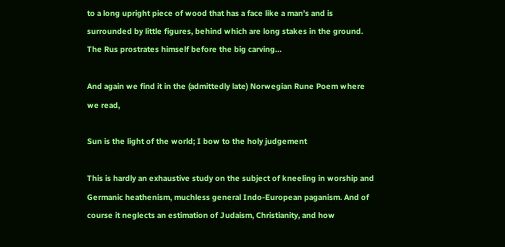to a long upright piece of wood that has a face like a man’s and is surrounded by little figures, behind which are long stakes in the ground. The Rus prostrates himself before the big carving…

And again we find it in the (admittedly late) Norwegian Rune Poem where we read,

Sun is the light of the world; I bow to the holy judgement

This is hardly an exhaustive study on the subject of kneeling in worship and Germanic heathenism, muchless general Indo-European paganism. And of course it neglects an estimation of Judaism, Christianity, and how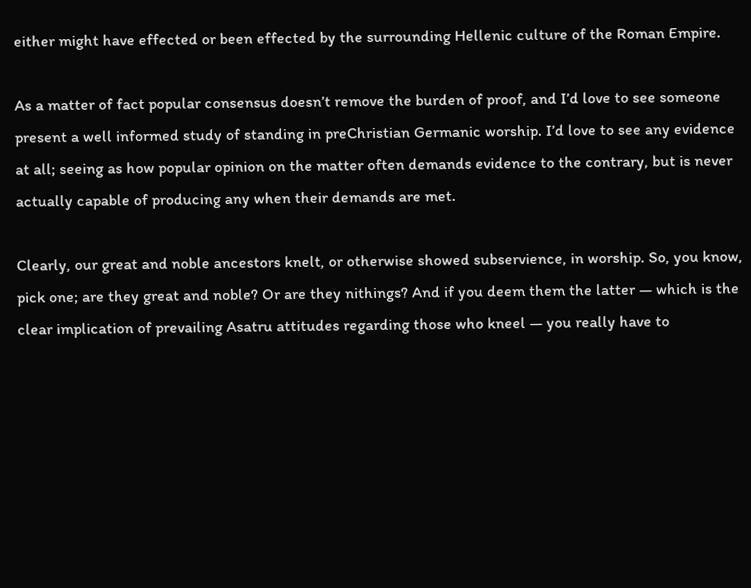either might have effected or been effected by the surrounding Hellenic culture of the Roman Empire.

As a matter of fact popular consensus doesn’t remove the burden of proof, and I’d love to see someone present a well informed study of standing in preChristian Germanic worship. I’d love to see any evidence at all; seeing as how popular opinion on the matter often demands evidence to the contrary, but is never actually capable of producing any when their demands are met.

Clearly, our great and noble ancestors knelt, or otherwise showed subservience, in worship. So, you know, pick one; are they great and noble? Or are they nithings? And if you deem them the latter — which is the clear implication of prevailing Asatru attitudes regarding those who kneel — you really have to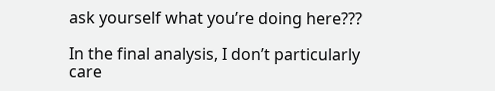ask yourself what you’re doing here???

In the final analysis, I don’t particularly care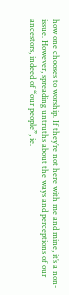how one chooses to worship. If they’re not here with me and mine, it’s a non-issue. However, spreading untruths about the ways and perceptions of our ancestors, indeed of “our people”, ie.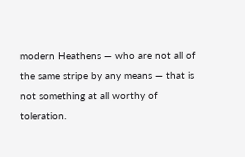modern Heathens — who are not all of the same stripe by any means — that is not something at all worthy of toleration.